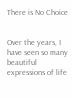There is No Choice


Over the years, I have seen so many beautiful expressions of life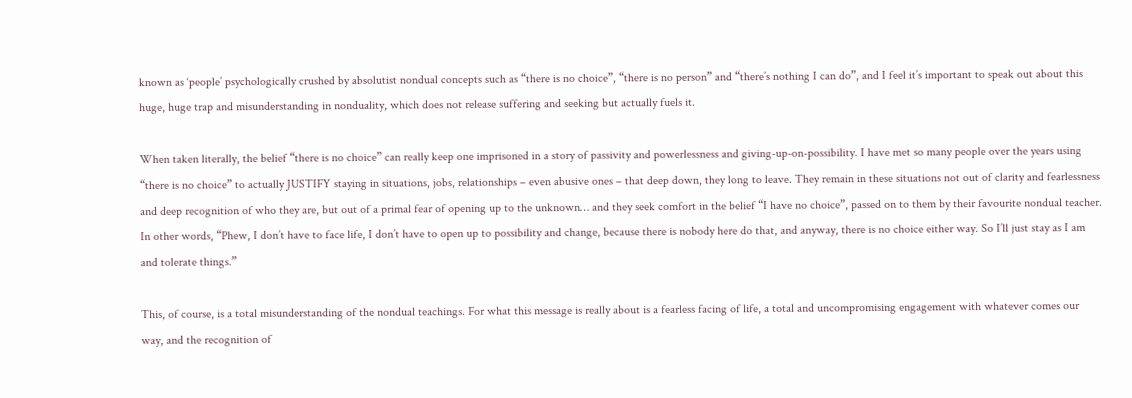known as ‘people’ psychologically crushed by absolutist nondual concepts such as “there is no choice”, “there is no person” and “there’s nothing I can do”, and I feel it’s important to speak out about this huge, huge trap and misunderstanding in nonduality, which does not release suffering and seeking but actually fuels it.

When taken literally, the belief “there is no choice” can really keep one imprisoned in a story of passivity and powerlessness and giving-up-on-possibility. I have met so many people over the years using “there is no choice” to actually JUSTIFY staying in situations, jobs, relationships – even abusive ones – that deep down, they long to leave. They remain in these situations not out of clarity and fearlessness and deep recognition of who they are, but out of a primal fear of opening up to the unknown… and they seek comfort in the belief “I have no choice”, passed on to them by their favourite nondual teacher. In other words, “Phew, I don’t have to face life, I don’t have to open up to possibility and change, because there is nobody here do that, and anyway, there is no choice either way. So I’ll just stay as I am and tolerate things.”

This, of course, is a total misunderstanding of the nondual teachings. For what this message is really about is a fearless facing of life, a total and uncompromising engagement with whatever comes our way, and the recognition of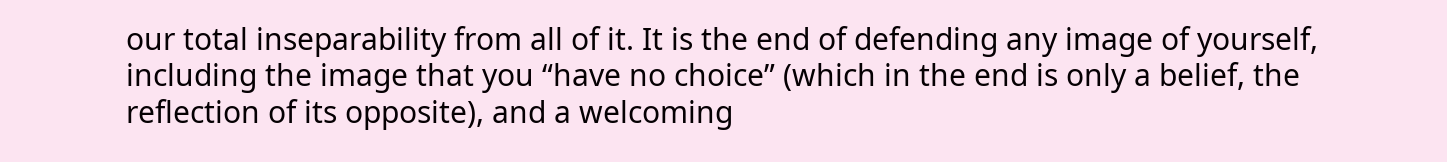our total inseparability from all of it. It is the end of defending any image of yourself, including the image that you “have no choice” (which in the end is only a belief, the reflection of its opposite), and a welcoming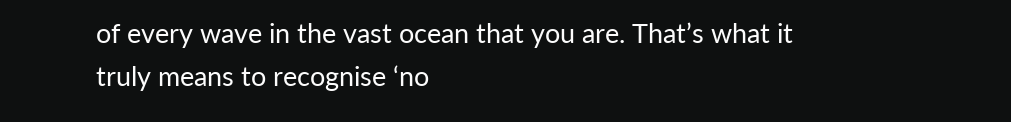of every wave in the vast ocean that you are. That’s what it truly means to recognise ‘no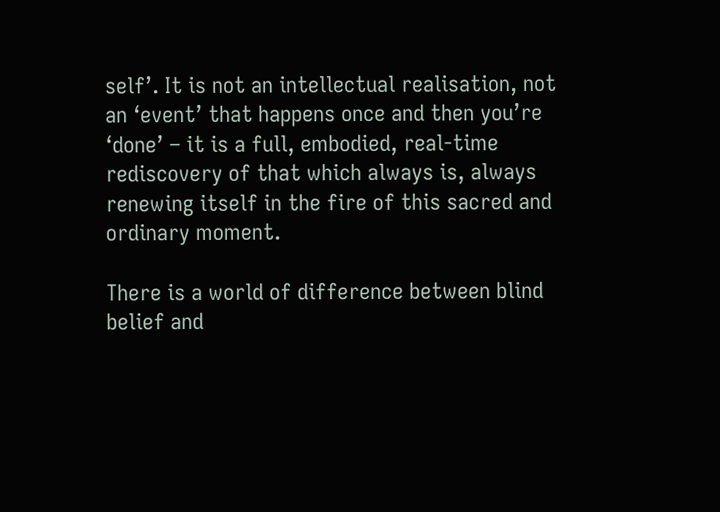self’. It is not an intellectual realisation, not an ‘event’ that happens once and then you’re ‘done’ – it is a full, embodied, real-time rediscovery of that which always is, always renewing itself in the fire of this sacred and ordinary moment.

There is a world of difference between blind belief and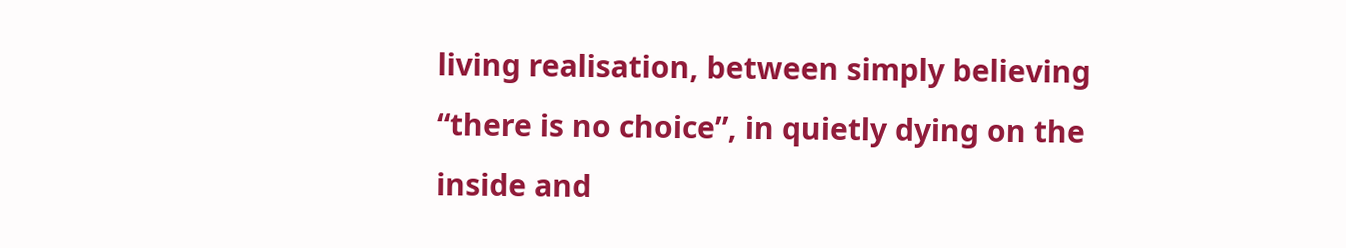living realisation, between simply believing “there is no choice”, in quietly dying on the inside and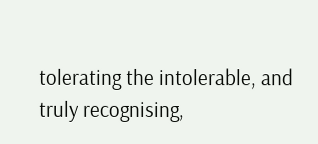tolerating the intolerable, and truly recognising,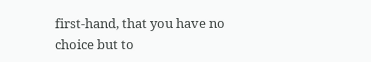first-hand, that you have no choice but to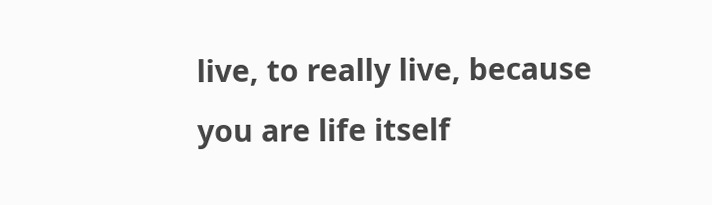live, to really live, because you are life itself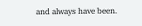and always have been.